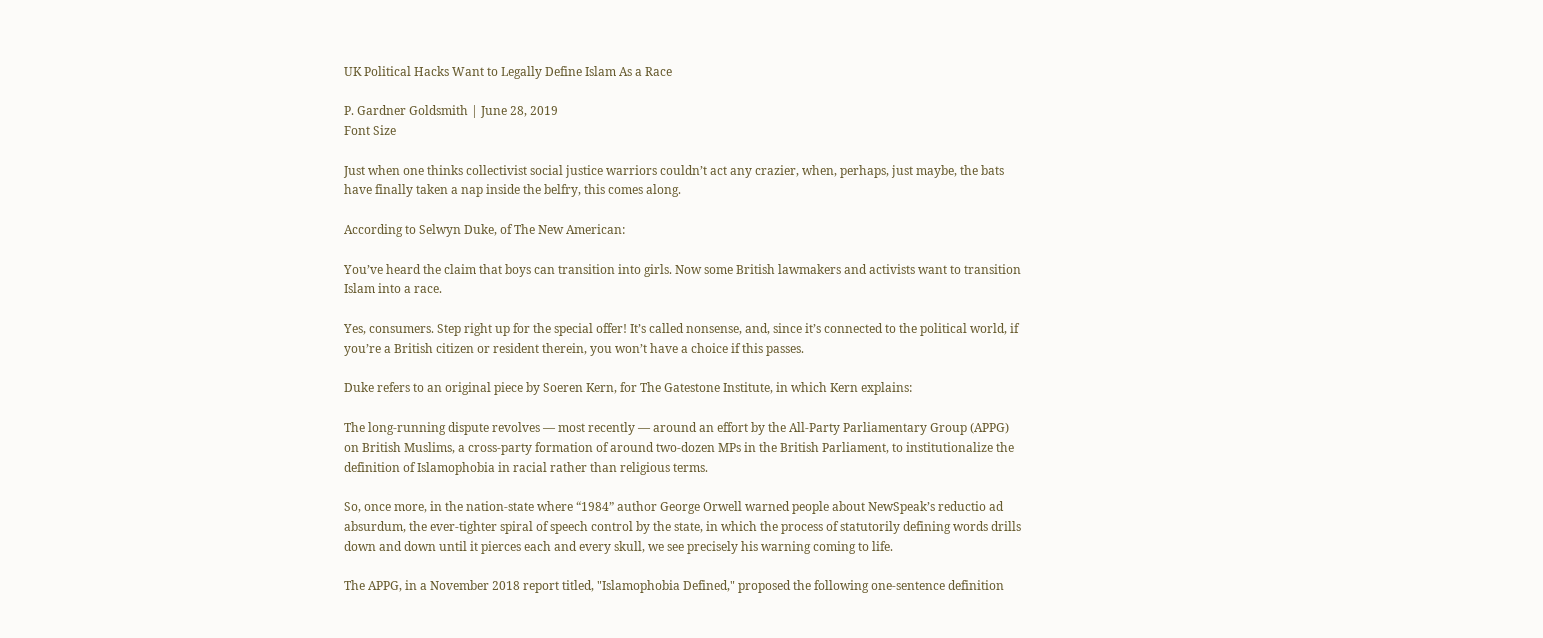UK Political Hacks Want to Legally Define Islam As a Race

P. Gardner Goldsmith | June 28, 2019
Font Size

Just when one thinks collectivist social justice warriors couldn’t act any crazier, when, perhaps, just maybe, the bats have finally taken a nap inside the belfry, this comes along.

According to Selwyn Duke, of The New American:

You’ve heard the claim that boys can transition into girls. Now some British lawmakers and activists want to transition Islam into a race.

Yes, consumers. Step right up for the special offer! It’s called nonsense, and, since it’s connected to the political world, if you’re a British citizen or resident therein, you won’t have a choice if this passes.

Duke refers to an original piece by Soeren Kern, for The Gatestone Institute, in which Kern explains:

The long-running dispute revolves — most recently — around an effort by the All-Party Parliamentary Group (APPG) on British Muslims, a cross-party formation of around two-dozen MPs in the British Parliament, to institutionalize the definition of Islamophobia in racial rather than religious terms.

So, once more, in the nation-state where “1984” author George Orwell warned people about NewSpeak’s reductio ad absurdum, the ever-tighter spiral of speech control by the state, in which the process of statutorily defining words drills down and down until it pierces each and every skull, we see precisely his warning coming to life.

The APPG, in a November 2018 report titled, "Islamophobia Defined," proposed the following one-sentence definition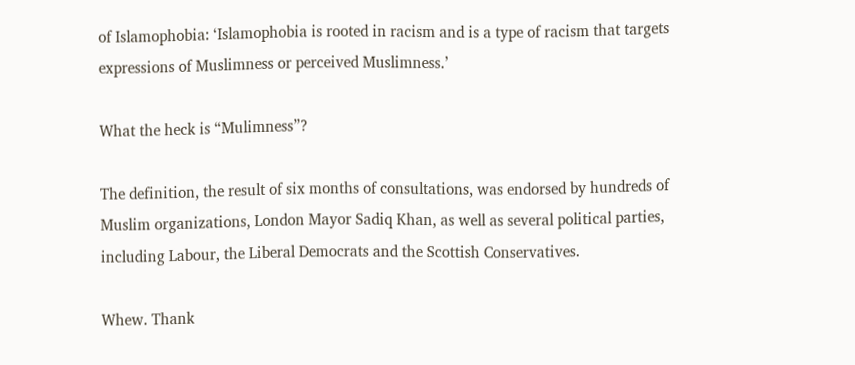of Islamophobia: ‘Islamophobia is rooted in racism and is a type of racism that targets expressions of Muslimness or perceived Muslimness.’

What the heck is “Mulimness”?

The definition, the result of six months of consultations, was endorsed by hundreds of Muslim organizations, London Mayor Sadiq Khan, as well as several political parties, including Labour, the Liberal Democrats and the Scottish Conservatives.

Whew. Thank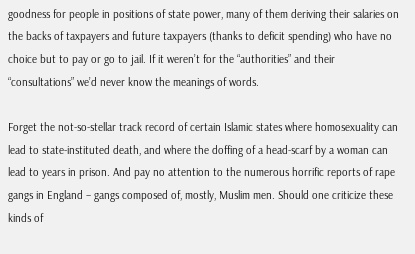goodness for people in positions of state power, many of them deriving their salaries on the backs of taxpayers and future taxpayers (thanks to deficit spending) who have no choice but to pay or go to jail. If it weren’t for the “authorities” and their “consultations” we’d never know the meanings of words.

Forget the not-so-stellar track record of certain Islamic states where homosexuality can lead to state-instituted death, and where the doffing of a head-scarf by a woman can lead to years in prison. And pay no attention to the numerous horrific reports of rape gangs in England – gangs composed of, mostly, Muslim men. Should one criticize these kinds of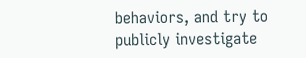behaviors, and try to publicly investigate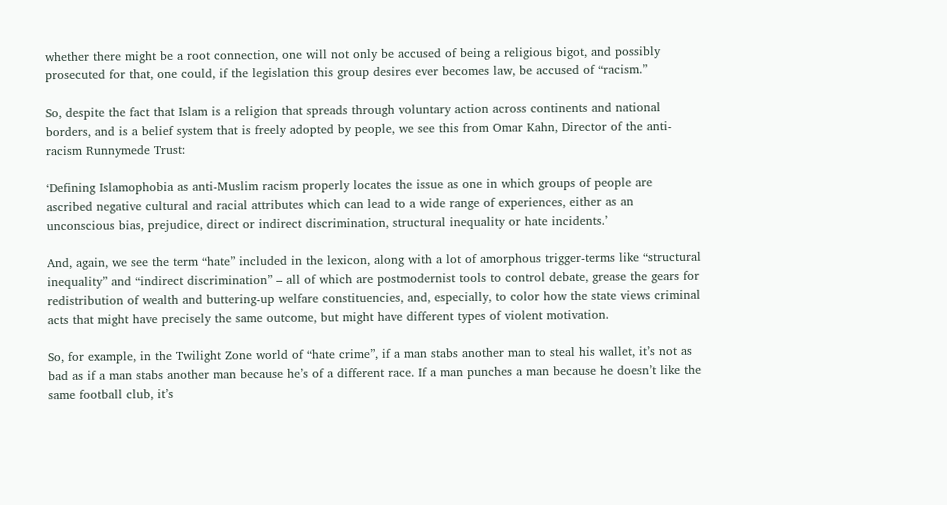whether there might be a root connection, one will not only be accused of being a religious bigot, and possibly prosecuted for that, one could, if the legislation this group desires ever becomes law, be accused of “racism.”

So, despite the fact that Islam is a religion that spreads through voluntary action across continents and national borders, and is a belief system that is freely adopted by people, we see this from Omar Kahn, Director of the anti-racism Runnymede Trust:

‘Defining Islamophobia as anti-Muslim racism properly locates the issue as one in which groups of people are ascribed negative cultural and racial attributes which can lead to a wide range of experiences, either as an unconscious bias, prejudice, direct or indirect discrimination, structural inequality or hate incidents.’

And, again, we see the term “hate” included in the lexicon, along with a lot of amorphous trigger-terms like “structural inequality” and “indirect discrimination” – all of which are postmodernist tools to control debate, grease the gears for redistribution of wealth and buttering-up welfare constituencies, and, especially, to color how the state views criminal acts that might have precisely the same outcome, but might have different types of violent motivation.

So, for example, in the Twilight Zone world of “hate crime”, if a man stabs another man to steal his wallet, it’s not as bad as if a man stabs another man because he’s of a different race. If a man punches a man because he doesn’t like the same football club, it’s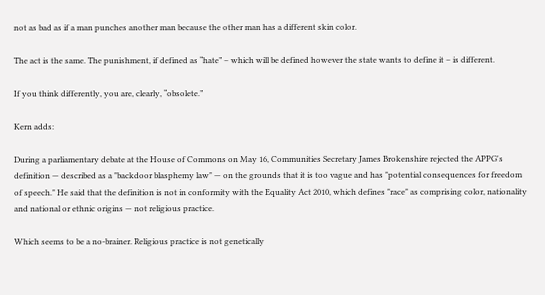not as bad as if a man punches another man because the other man has a different skin color.

The act is the same. The punishment, if defined as “hate” – which will be defined however the state wants to define it – is different.

If you think differently, you are, clearly, “obsolete.”

Kern adds:

During a parliamentary debate at the House of Commons on May 16, Communities Secretary James Brokenshire rejected the APPG's definition — described as a "backdoor blasphemy law" — on the grounds that it is too vague and has "potential consequences for freedom of speech." He said that the definition is not in conformity with the Equality Act 2010, which defines "race" as comprising color, nationality and national or ethnic origins — not religious practice.

Which seems to be a no-brainer. Religious practice is not genetically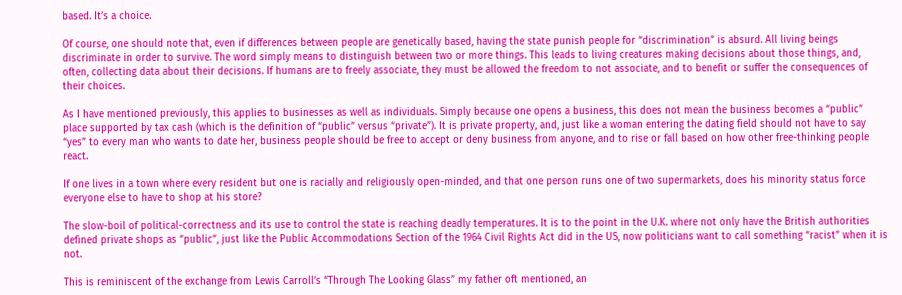based. It’s a choice.

Of course, one should note that, even if differences between people are genetically based, having the state punish people for “discrimination” is absurd. All living beings discriminate in order to survive. The word simply means to distinguish between two or more things. This leads to living creatures making decisions about those things, and, often, collecting data about their decisions. If humans are to freely associate, they must be allowed the freedom to not associate, and to benefit or suffer the consequences of their choices.

As I have mentioned previously, this applies to businesses as well as individuals. Simply because one opens a business, this does not mean the business becomes a “public” place supported by tax cash (which is the definition of “public” versus “private”). It is private property, and, just like a woman entering the dating field should not have to say “yes” to every man who wants to date her, business people should be free to accept or deny business from anyone, and to rise or fall based on how other free-thinking people react.

If one lives in a town where every resident but one is racially and religiously open-minded, and that one person runs one of two supermarkets, does his minority status force everyone else to have to shop at his store?

The slow-boil of political-correctness and its use to control the state is reaching deadly temperatures. It is to the point in the U.K. where not only have the British authorities defined private shops as “public”, just like the Public Accommodations Section of the 1964 Civil Rights Act did in the US, now politicians want to call something “racist” when it is not.

This is reminiscent of the exchange from Lewis Carroll’s “Through The Looking Glass” my father oft mentioned, an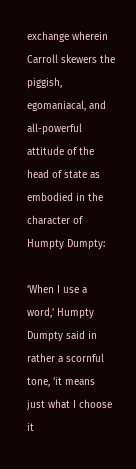exchange wherein Carroll skewers the piggish, egomaniacal, and all-powerful attitude of the head of state as embodied in the character of Humpty Dumpty:

‘When I use a word,’ Humpty Dumpty said in rather a scornful tone, ‘it means just what I choose it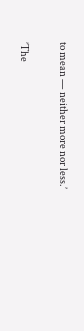to mean — neither more nor less.’

’The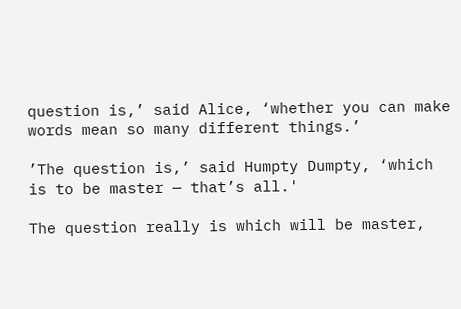question is,’ said Alice, ‘whether you can make words mean so many different things.’

’The question is,’ said Humpty Dumpty, ‘which is to be master — that’s all.'

The question really is which will be master,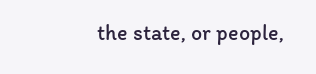the state, or people,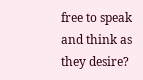free to speak and think as they desire?